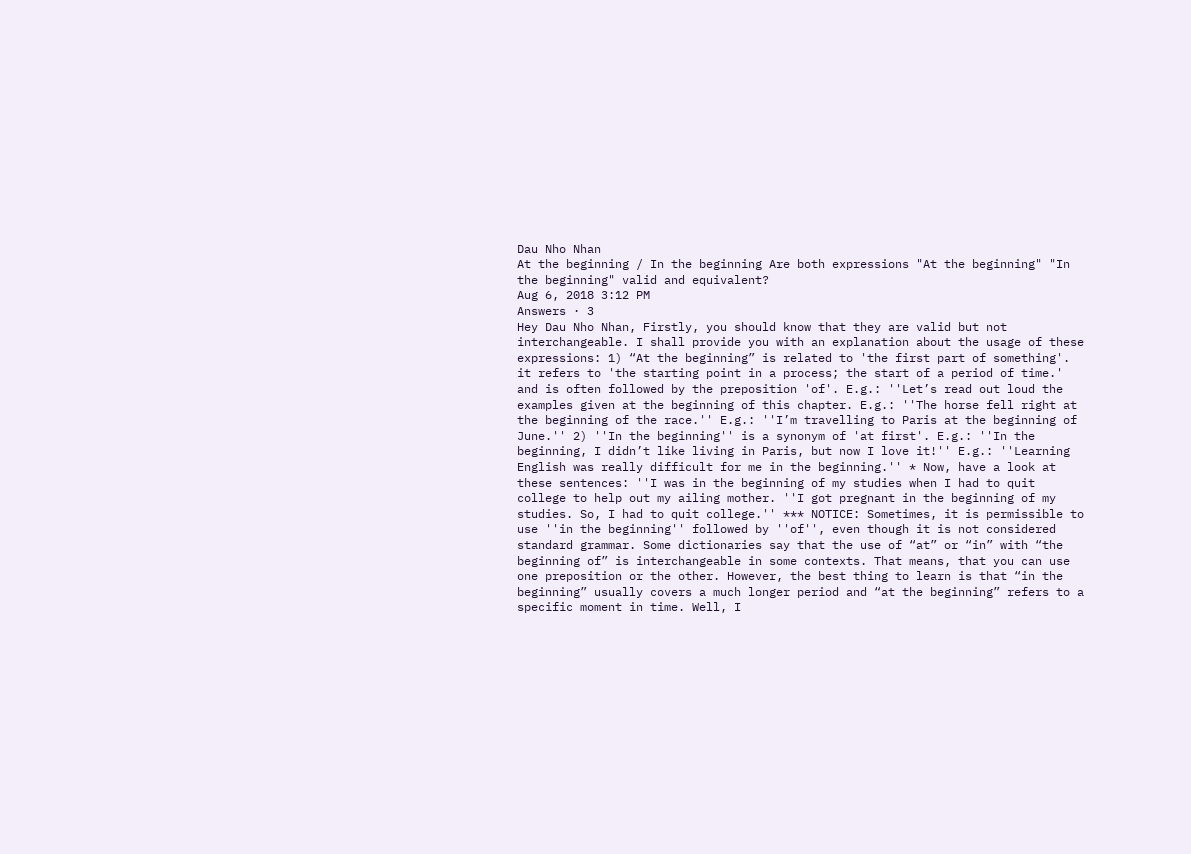Dau Nho Nhan
At the beginning / In the beginning Are both expressions "At the beginning" "In the beginning" valid and equivalent?
Aug 6, 2018 3:12 PM
Answers · 3
Hey Dau Nho Nhan, Firstly, you should know that they are valid but not interchangeable. I shall provide you with an explanation about the usage of these expressions: 1) “At the beginning” is related to 'the first part of something'. it refers to 'the starting point in a process; the start of a period of time.' and is often followed by the preposition 'of'. E.g.: ''Let’s read out loud the examples given at the beginning of this chapter. E.g.: ''The horse fell right at the beginning of the race.'' E.g.: ''I’m travelling to Paris at the beginning of June.'' 2) ''In the beginning'' is a synonym of 'at first'. E.g.: ''In the beginning, I didn’t like living in Paris, but now I love it!'' E.g.: ''Learning English was really difficult for me in the beginning.'' * Now, have a look at these sentences: ''I was in the beginning of my studies when I had to quit college to help out my ailing mother. ''I got pregnant in the beginning of my studies. So, I had to quit college.'' *** NOTICE: Sometimes, it is permissible to use ''in the beginning'' followed by ''of'', even though it is not considered standard grammar. Some dictionaries say that the use of “at” or “in” with “the beginning of” is interchangeable in some contexts. That means, that you can use one preposition or the other. However, the best thing to learn is that “in the beginning” usually covers a much longer period and “at the beginning” refers to a specific moment in time. Well, I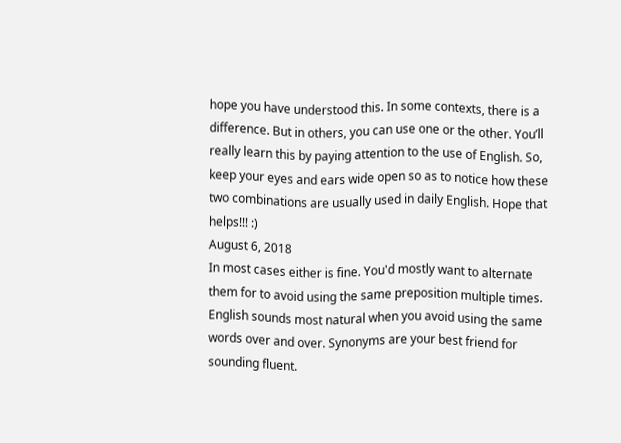hope you have understood this. In some contexts, there is a difference. But in others, you can use one or the other. You’ll really learn this by paying attention to the use of English. So, keep your eyes and ears wide open so as to notice how these two combinations are usually used in daily English. Hope that helps!!! :)
August 6, 2018
In most cases either is fine. You'd mostly want to alternate them for to avoid using the same preposition multiple times. English sounds most natural when you avoid using the same words over and over. Synonyms are your best friend for sounding fluent.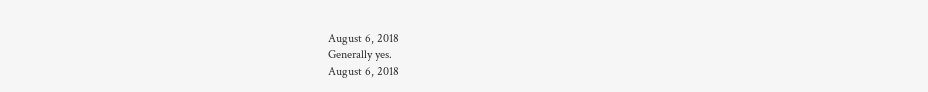August 6, 2018
Generally yes.
August 6, 2018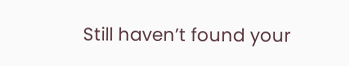Still haven’t found your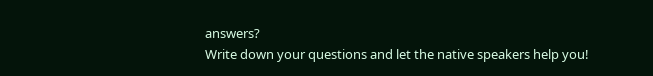answers?
Write down your questions and let the native speakers help you!